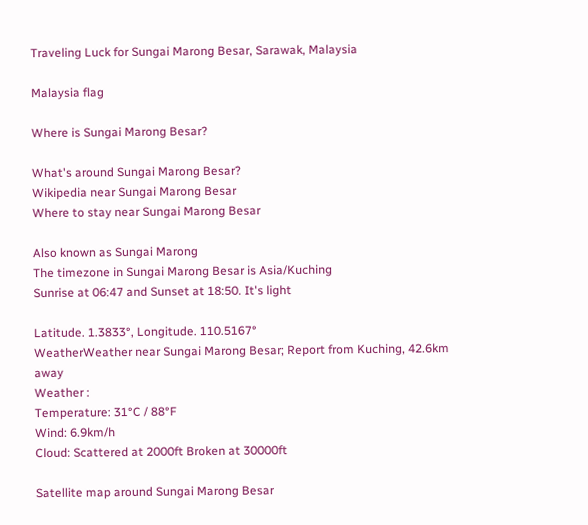Traveling Luck for Sungai Marong Besar, Sarawak, Malaysia

Malaysia flag

Where is Sungai Marong Besar?

What's around Sungai Marong Besar?
Wikipedia near Sungai Marong Besar
Where to stay near Sungai Marong Besar

Also known as Sungai Marong
The timezone in Sungai Marong Besar is Asia/Kuching
Sunrise at 06:47 and Sunset at 18:50. It's light

Latitude. 1.3833°, Longitude. 110.5167°
WeatherWeather near Sungai Marong Besar; Report from Kuching, 42.6km away
Weather :
Temperature: 31°C / 88°F
Wind: 6.9km/h
Cloud: Scattered at 2000ft Broken at 30000ft

Satellite map around Sungai Marong Besar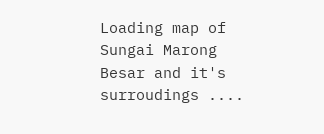Loading map of Sungai Marong Besar and it's surroudings ....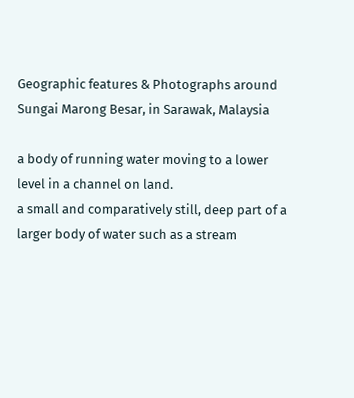Geographic features & Photographs around Sungai Marong Besar, in Sarawak, Malaysia

a body of running water moving to a lower level in a channel on land.
a small and comparatively still, deep part of a larger body of water such as a stream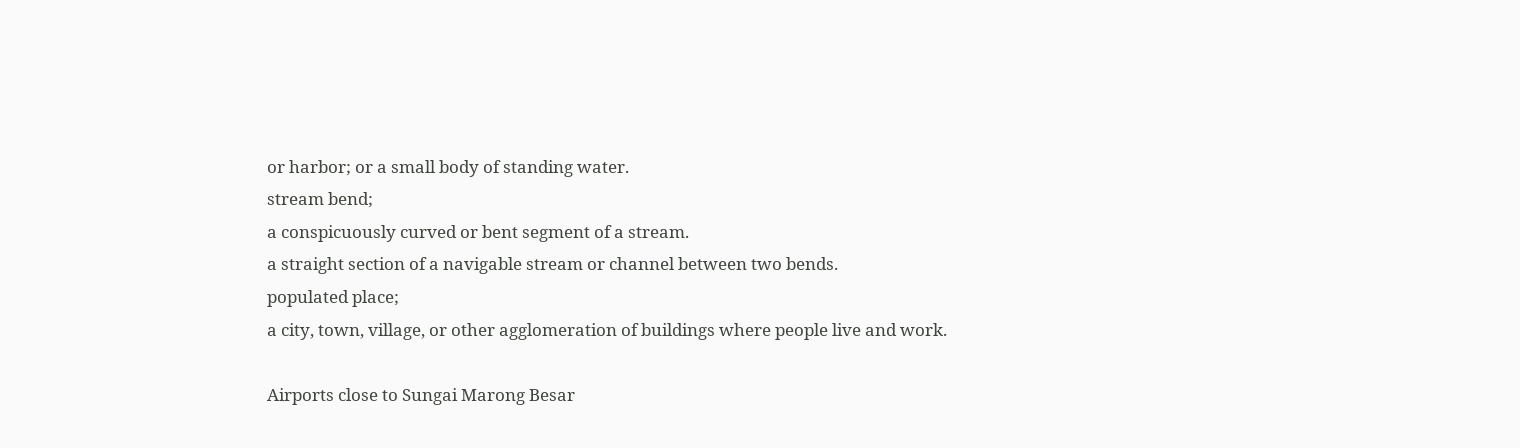or harbor; or a small body of standing water.
stream bend;
a conspicuously curved or bent segment of a stream.
a straight section of a navigable stream or channel between two bends.
populated place;
a city, town, village, or other agglomeration of buildings where people live and work.

Airports close to Sungai Marong Besar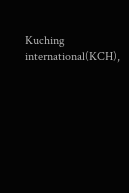Kuching international(KCH),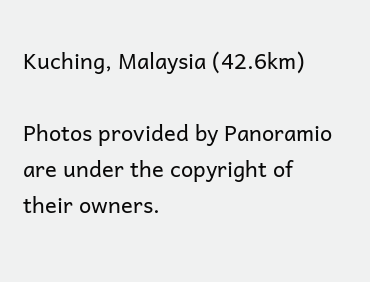Kuching, Malaysia (42.6km)

Photos provided by Panoramio are under the copyright of their owners.